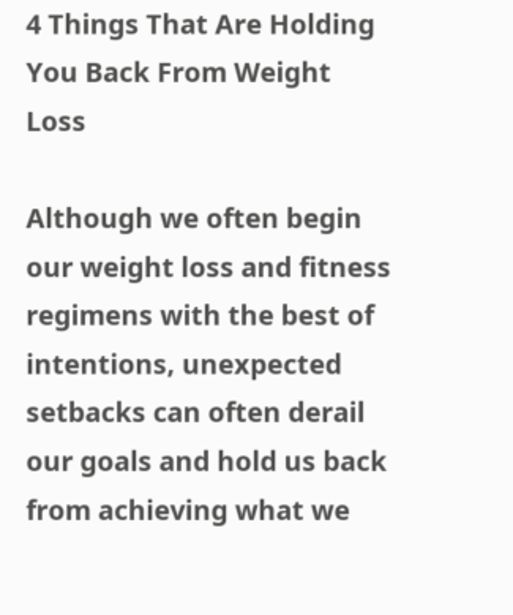4 Things That Are Holding You Back From Weight Loss

Although we often begin our weight loss and fitness regimens with the best of intentions, unexpected setbacks can often derail our goals and hold us back from achieving what we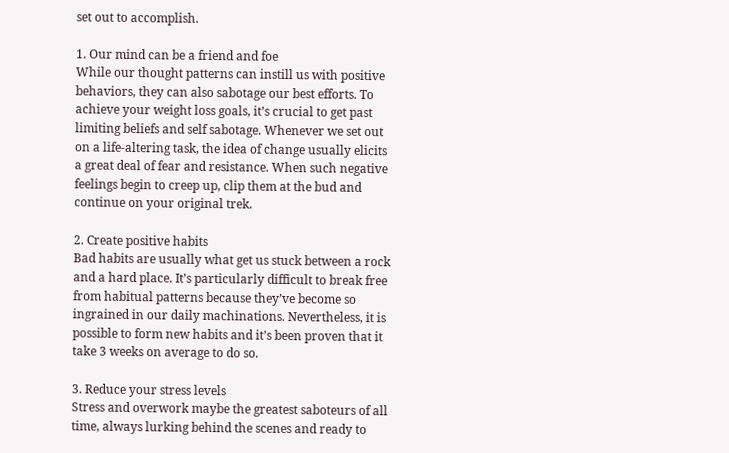set out to accomplish.

1. Our mind can be a friend and foe
While our thought patterns can instill us with positive behaviors, they can also sabotage our best efforts. To achieve your weight loss goals, it’s crucial to get past limiting beliefs and self sabotage. Whenever we set out on a life-altering task, the idea of change usually elicits a great deal of fear and resistance. When such negative feelings begin to creep up, clip them at the bud and continue on your original trek.

2. Create positive habits
Bad habits are usually what get us stuck between a rock and a hard place. It’s particularly difficult to break free from habitual patterns because they’ve become so ingrained in our daily machinations. Nevertheless, it is possible to form new habits and it’s been proven that it take 3 weeks on average to do so.

3. Reduce your stress levels
Stress and overwork maybe the greatest saboteurs of all time, always lurking behind the scenes and ready to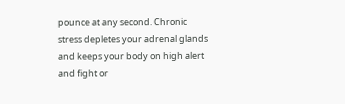pounce at any second. Chronic stress depletes your adrenal glands and keeps your body on high alert and fight or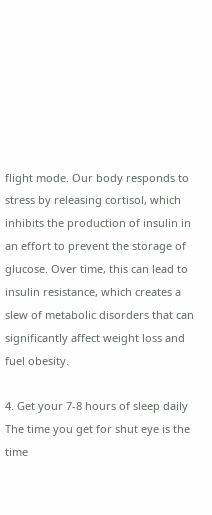flight mode. Our body responds to stress by releasing cortisol, which inhibits the production of insulin in an effort to prevent the storage of glucose. Over time, this can lead to insulin resistance, which creates a slew of metabolic disorders that can significantly affect weight loss and fuel obesity.

4. Get your 7-8 hours of sleep daily
The time you get for shut eye is the time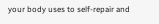your body uses to self-repair and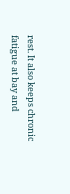rest. It also keeps chronic fatigue at bay and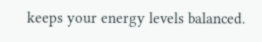keeps your energy levels balanced.